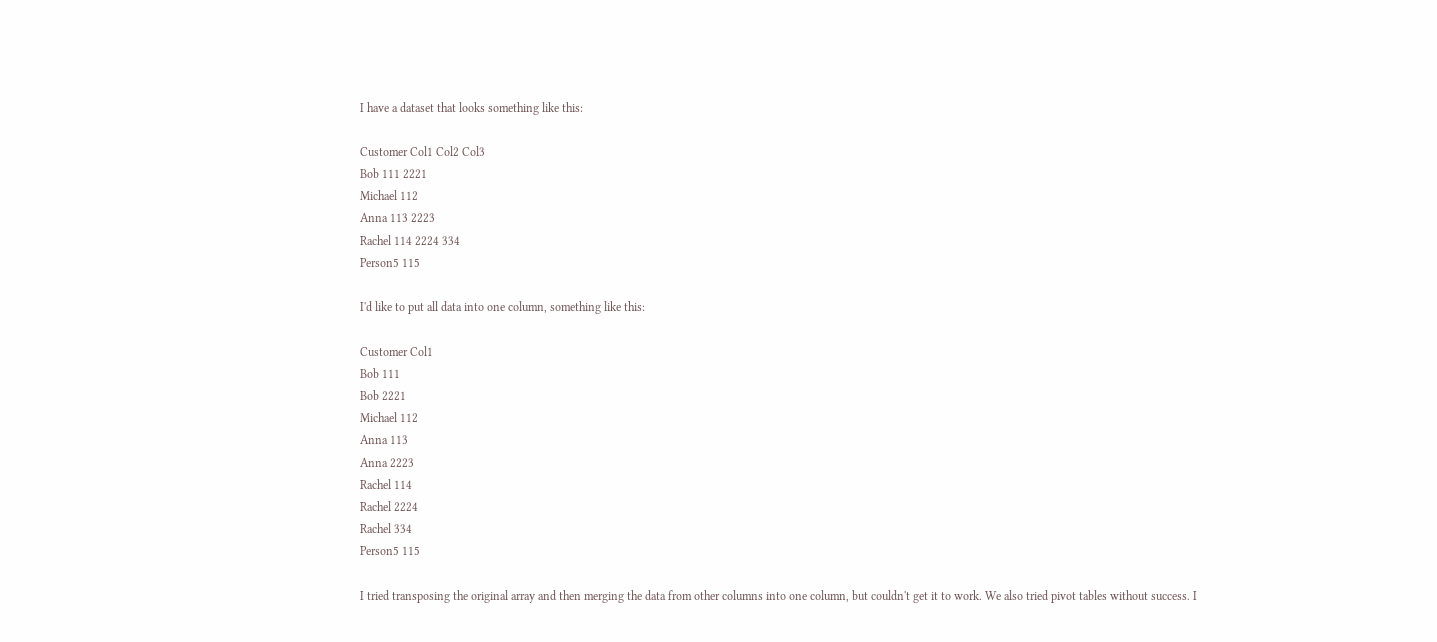I have a dataset that looks something like this:

Customer Col1 Col2 Col3
Bob 111 2221
Michael 112
Anna 113 2223
Rachel 114 2224 334
Person5 115

I'd like to put all data into one column, something like this:

Customer Col1
Bob 111
Bob 2221
Michael 112
Anna 113
Anna 2223
Rachel 114
Rachel 2224
Rachel 334
Person5 115

I tried transposing the original array and then merging the data from other columns into one column, but couldn't get it to work. We also tried pivot tables without success. I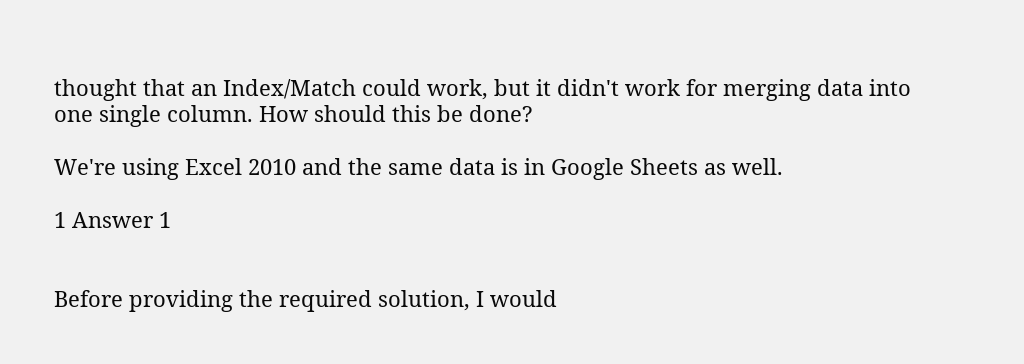thought that an Index/Match could work, but it didn't work for merging data into one single column. How should this be done?

We're using Excel 2010 and the same data is in Google Sheets as well.

1 Answer 1


Before providing the required solution, I would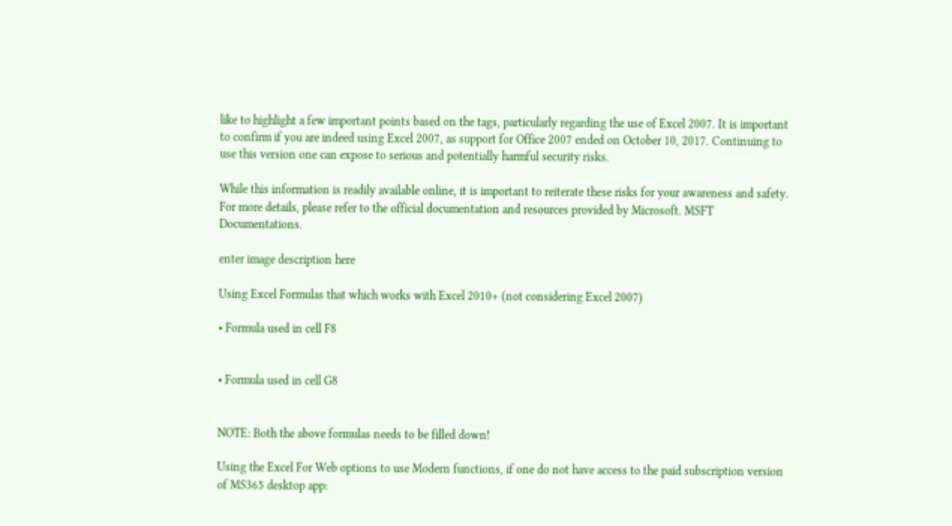like to highlight a few important points based on the tags, particularly regarding the use of Excel 2007. It is important to confirm if you are indeed using Excel 2007, as support for Office 2007 ended on October 10, 2017. Continuing to use this version one can expose to serious and potentially harmful security risks.

While this information is readily available online, it is important to reiterate these risks for your awareness and safety. For more details, please refer to the official documentation and resources provided by Microsoft. MSFT Documentations.

enter image description here

Using Excel Formulas that which works with Excel 2010+ (not considering Excel 2007)

• Formula used in cell F8


• Formula used in cell G8


NOTE: Both the above formulas needs to be filled down!

Using the Excel For Web options to use Modern functions, if one do not have access to the paid subscription version of MS365 desktop app: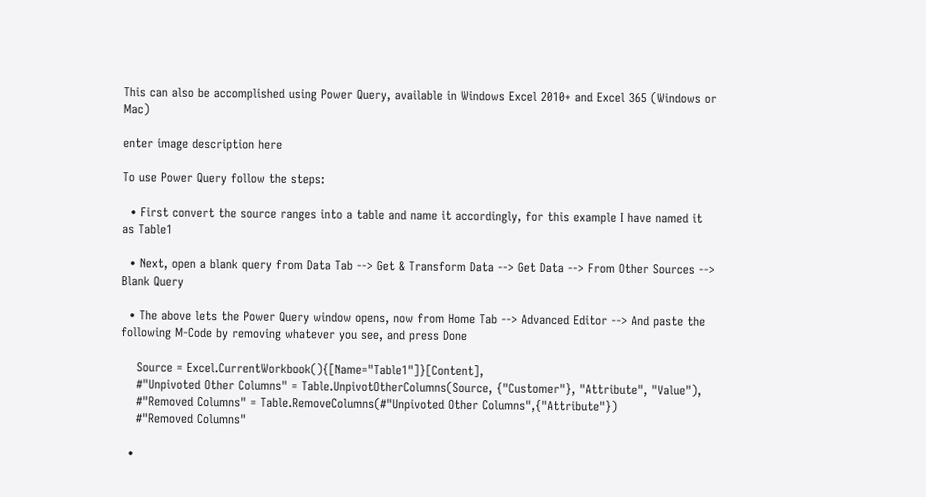This can also be accomplished using Power Query, available in Windows Excel 2010+ and Excel 365 (Windows or Mac)

enter image description here

To use Power Query follow the steps:

  • First convert the source ranges into a table and name it accordingly, for this example I have named it as Table1

  • Next, open a blank query from Data Tab --> Get & Transform Data --> Get Data --> From Other Sources --> Blank Query

  • The above lets the Power Query window opens, now from Home Tab --> Advanced Editor --> And paste the following M-Code by removing whatever you see, and press Done

    Source = Excel.CurrentWorkbook(){[Name="Table1"]}[Content],
    #"Unpivoted Other Columns" = Table.UnpivotOtherColumns(Source, {"Customer"}, "Attribute", "Value"),
    #"Removed Columns" = Table.RemoveColumns(#"Unpivoted Other Columns",{"Attribute"})
    #"Removed Columns"

  •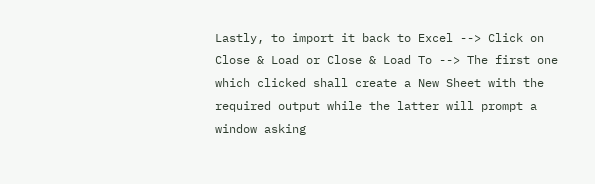Lastly, to import it back to Excel --> Click on Close & Load or Close & Load To --> The first one which clicked shall create a New Sheet with the required output while the latter will prompt a window asking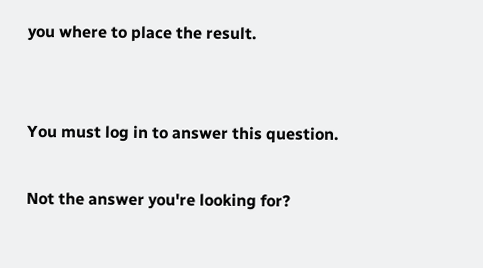you where to place the result.


You must log in to answer this question.

Not the answer you're looking for?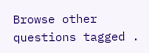Browse other questions tagged .